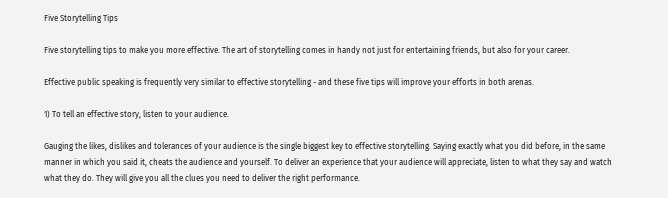Five Storytelling Tips

Five storytelling tips to make you more effective. The art of storytelling comes in handy not just for entertaining friends, but also for your career.

Effective public speaking is frequently very similar to effective storytelling - and these five tips will improve your efforts in both arenas.

1) To tell an effective story, listen to your audience.

Gauging the likes, dislikes and tolerances of your audience is the single biggest key to effective storytelling. Saying exactly what you did before, in the same manner in which you said it, cheats the audience and yourself. To deliver an experience that your audience will appreciate, listen to what they say and watch what they do. They will give you all the clues you need to deliver the right performance.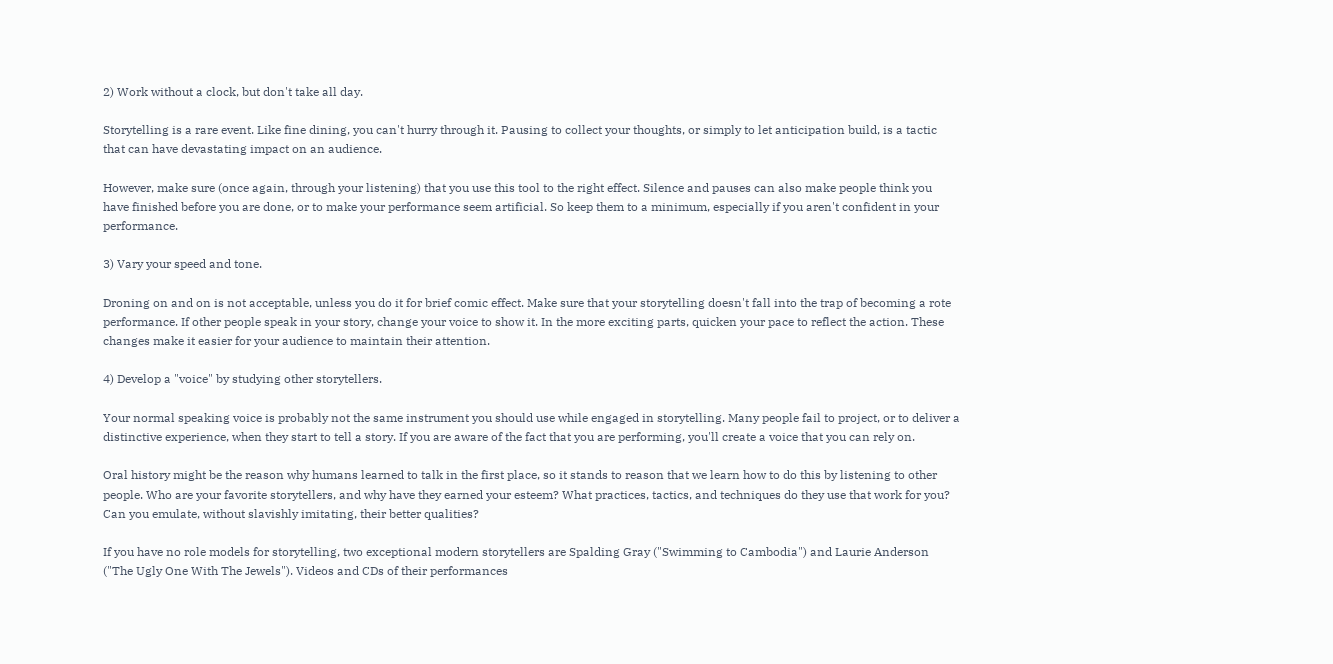2) Work without a clock, but don't take all day.

Storytelling is a rare event. Like fine dining, you can't hurry through it. Pausing to collect your thoughts, or simply to let anticipation build, is a tactic that can have devastating impact on an audience.

However, make sure (once again, through your listening) that you use this tool to the right effect. Silence and pauses can also make people think you have finished before you are done, or to make your performance seem artificial. So keep them to a minimum, especially if you aren't confident in your performance.

3) Vary your speed and tone.

Droning on and on is not acceptable, unless you do it for brief comic effect. Make sure that your storytelling doesn't fall into the trap of becoming a rote performance. If other people speak in your story, change your voice to show it. In the more exciting parts, quicken your pace to reflect the action. These changes make it easier for your audience to maintain their attention.

4) Develop a "voice" by studying other storytellers.

Your normal speaking voice is probably not the same instrument you should use while engaged in storytelling. Many people fail to project, or to deliver a distinctive experience, when they start to tell a story. If you are aware of the fact that you are performing, you'll create a voice that you can rely on.

Oral history might be the reason why humans learned to talk in the first place, so it stands to reason that we learn how to do this by listening to other people. Who are your favorite storytellers, and why have they earned your esteem? What practices, tactics, and techniques do they use that work for you? Can you emulate, without slavishly imitating, their better qualities?

If you have no role models for storytelling, two exceptional modern storytellers are Spalding Gray ("Swimming to Cambodia") and Laurie Anderson ("The Ugly One With The Jewels"). Videos and CDs of their performances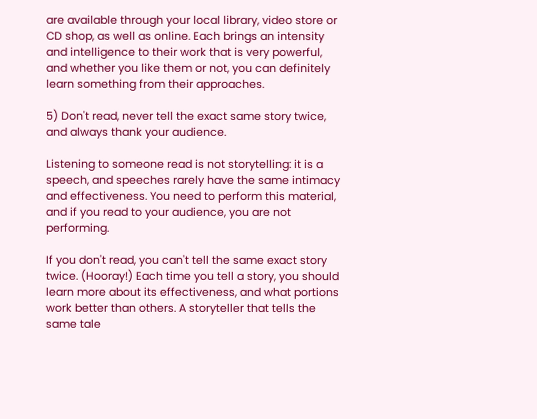are available through your local library, video store or CD shop, as well as online. Each brings an intensity and intelligence to their work that is very powerful, and whether you like them or not, you can definitely learn something from their approaches.

5) Don't read, never tell the exact same story twice, and always thank your audience.

Listening to someone read is not storytelling: it is a speech, and speeches rarely have the same intimacy and effectiveness. You need to perform this material, and if you read to your audience, you are not performing.

If you don't read, you can't tell the same exact story twice. (Hooray!) Each time you tell a story, you should learn more about its effectiveness, and what portions work better than others. A storyteller that tells the same tale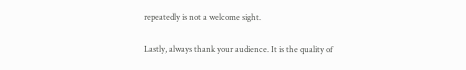repeatedly is not a welcome sight.

Lastly, always thank your audience. It is the quality of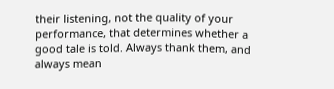their listening, not the quality of your performance, that determines whether a good tale is told. Always thank them, and always mean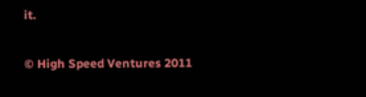it.

© High Speed Ventures 2011